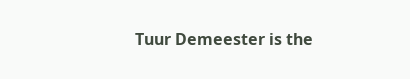Tuur Demeester is the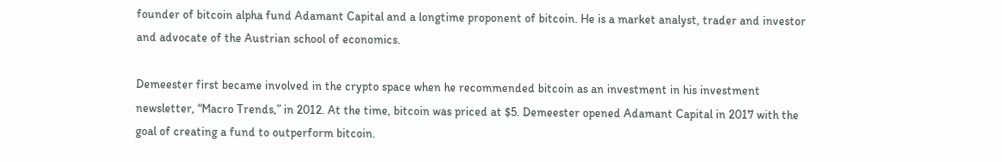founder of bitcoin alpha fund Adamant Capital and a longtime proponent of bitcoin. He is a market analyst, trader and investor and advocate of the Austrian school of economics.

Demeester first became involved in the crypto space when he recommended bitcoin as an investment in his investment newsletter, “Macro Trends,” in 2012. At the time, bitcoin was priced at $5. Demeester opened Adamant Capital in 2017 with the goal of creating a fund to outperform bitcoin.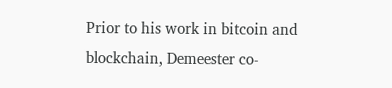Prior to his work in bitcoin and blockchain, Demeester co-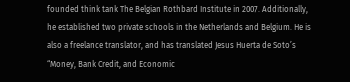founded think tank The Belgian Rothbard Institute in 2007. Additionally, he established two private schools in the Netherlands and Belgium. He is also a freelance translator, and has translated Jesus Huerta de Soto’s “Money, Bank Credit, and Economic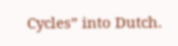Cycles” into Dutch.